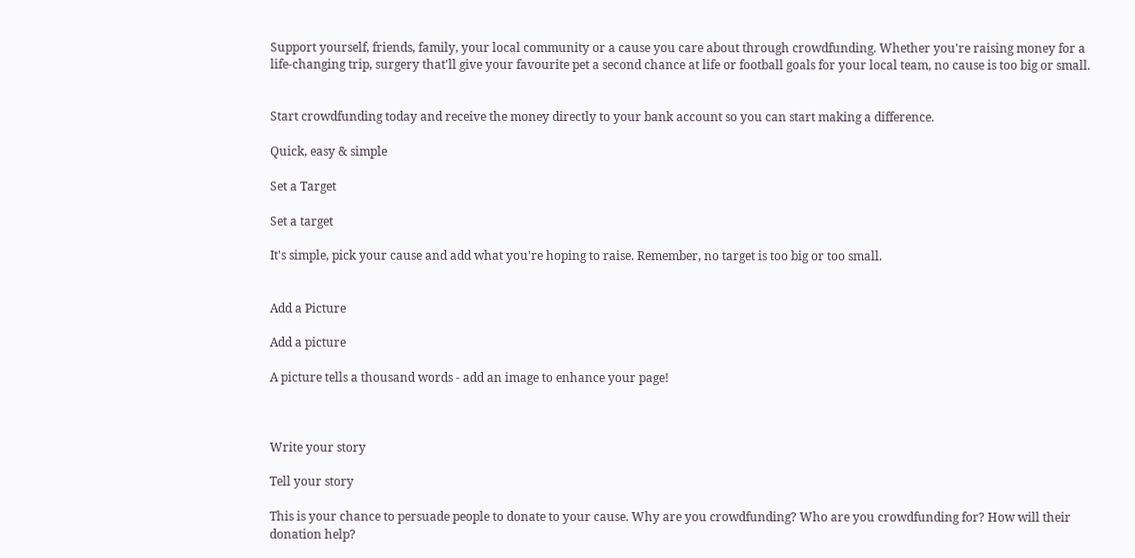Support yourself, friends, family, your local community or a cause you care about through crowdfunding. Whether you're raising money for a life-changing trip, surgery that'll give your favourite pet a second chance at life or football goals for your local team, no cause is too big or small.


Start crowdfunding today and receive the money directly to your bank account so you can start making a difference.

Quick, easy & simple

Set a Target

Set a target

It's simple, pick your cause and add what you're hoping to raise. Remember, no target is too big or too small.


Add a Picture

Add a picture

A picture tells a thousand words - add an image to enhance your page!



Write your story

Tell your story

This is your chance to persuade people to donate to your cause. Why are you crowdfunding? Who are you crowdfunding for? How will their donation help?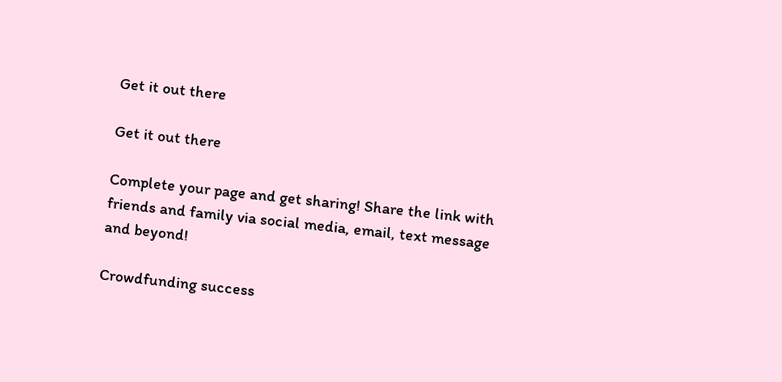Get it out there

Get it out there

Complete your page and get sharing! Share the link with friends and family via social media, email, text message and beyond!

Crowdfunding success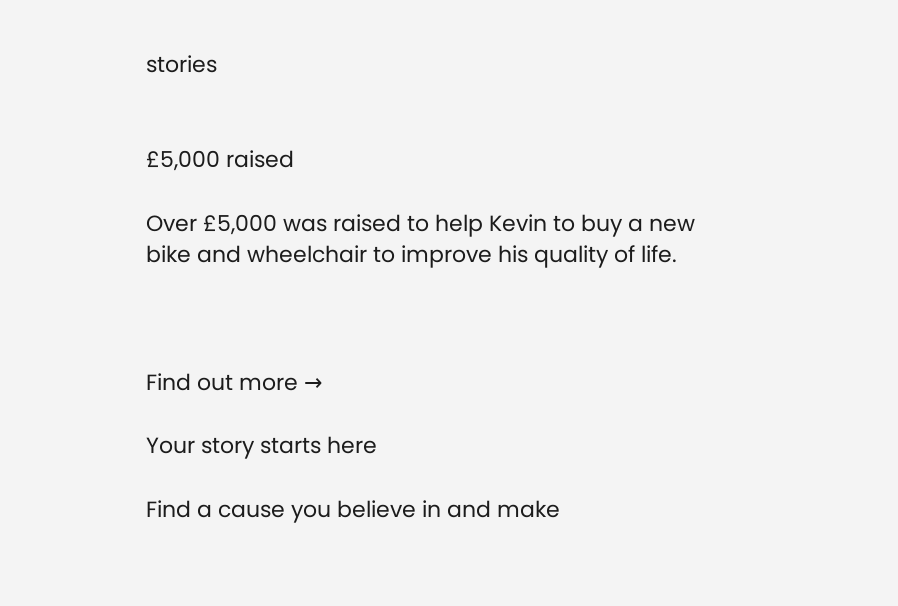stories


£5,000 raised

Over £5,000 was raised to help Kevin to buy a new bike and wheelchair to improve his quality of life.



Find out more →

Your story starts here

Find a cause you believe in and make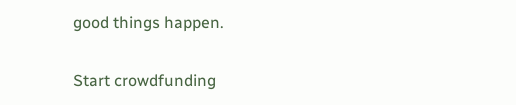good things happen.


Start crowdfunding